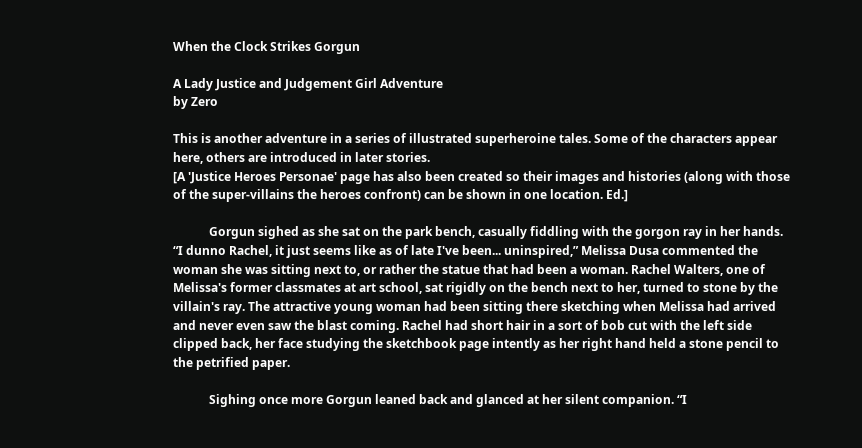When the Clock Strikes Gorgun

A Lady Justice and Judgement Girl Adventure
by Zero

This is another adventure in a series of illustrated superheroine tales. Some of the characters appear here, others are introduced in later stories.
[A 'Justice Heroes Personae' page has also been created so their images and histories (along with those of the super-villains the heroes confront) can be shown in one location. Ed.]

            Gorgun sighed as she sat on the park bench, casually fiddling with the gorgon ray in her hands. “I dunno Rachel, it just seems like as of late I've been... uninspired,” Melissa Dusa commented the woman she was sitting next to, or rather the statue that had been a woman. Rachel Walters, one of Melissa's former classmates at art school, sat rigidly on the bench next to her, turned to stone by the villain's ray. The attractive young woman had been sitting there sketching when Melissa had arrived and never even saw the blast coming. Rachel had short hair in a sort of bob cut with the left side clipped back, her face studying the sketchbook page intently as her right hand held a stone pencil to the petrified paper.

            Sighing once more Gorgun leaned back and glanced at her silent companion. “I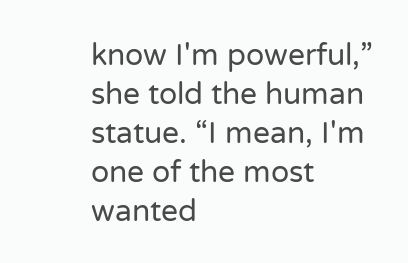know I'm powerful,” she told the human statue. “I mean, I'm one of the most wanted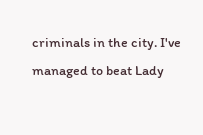criminals in the city. I've managed to beat Lady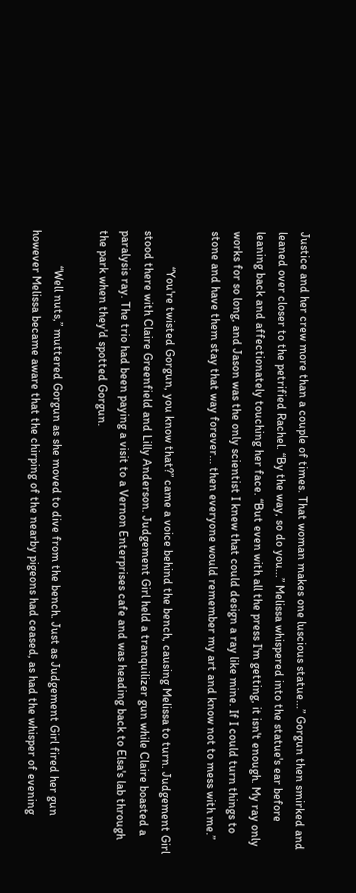Justice and her crew more than a couple of times. That woman makes one luscious statue...” Gorgun then smirked and leaned over closer to the petrified Rachel. “By the way, so do you...” Melissa whispered into the statue's ear before leaning back and affectionately touching her face. “But even with all the press I'm getting, it isn't enough. My ray only works for so long, and Jason was the only scientist I knew that could design a ray like mine. If I could turn things to stone and have them stay that way forever... then everyone would remember my art and know not to mess with me.”

            “You're twisted Gorgun, you know that?” came a voice behind the bench, causing Melissa to turn. Judgement Girl stood there with Claire Greenfield and Lilly Anderson. Judgement Girl held a tranquilizer gun while Claire boasted a paralysis ray. The trio had been paying a visit to a Vernon Enterprises cafe and was heading back to Elsa's lab through the park when they'd spotted Gorgun.

            “Well nuts,” muttered Gorgun as she moved to dive from the bench. Just as Judgement Girl fired her gun however Melissa became aware that the chirping of the nearby pigeons had ceased, as had the whisper of evening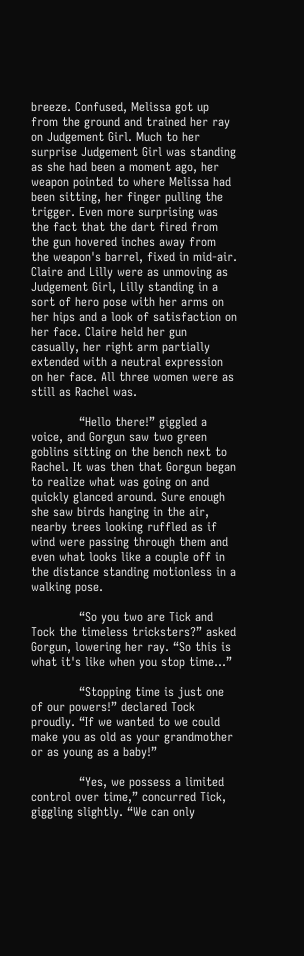breeze. Confused, Melissa got up from the ground and trained her ray on Judgement Girl. Much to her surprise Judgement Girl was standing as she had been a moment ago, her weapon pointed to where Melissa had been sitting, her finger pulling the trigger. Even more surprising was the fact that the dart fired from the gun hovered inches away from the weapon's barrel, fixed in mid-air. Claire and Lilly were as unmoving as Judgement Girl, Lilly standing in a sort of hero pose with her arms on her hips and a look of satisfaction on her face. Claire held her gun casually, her right arm partially extended with a neutral expression on her face. All three women were as still as Rachel was.

            “Hello there!” giggled a voice, and Gorgun saw two green goblins sitting on the bench next to Rachel. It was then that Gorgun began to realize what was going on and quickly glanced around. Sure enough she saw birds hanging in the air, nearby trees looking ruffled as if wind were passing through them and even what looks like a couple off in the distance standing motionless in a walking pose.

            “So you two are Tick and Tock the timeless tricksters?” asked Gorgun, lowering her ray. “So this is what it's like when you stop time...”

            “Stopping time is just one of our powers!” declared Tock proudly. “If we wanted to we could make you as old as your grandmother or as young as a baby!”

            “Yes, we possess a limited control over time,” concurred Tick, giggling slightly. “We can only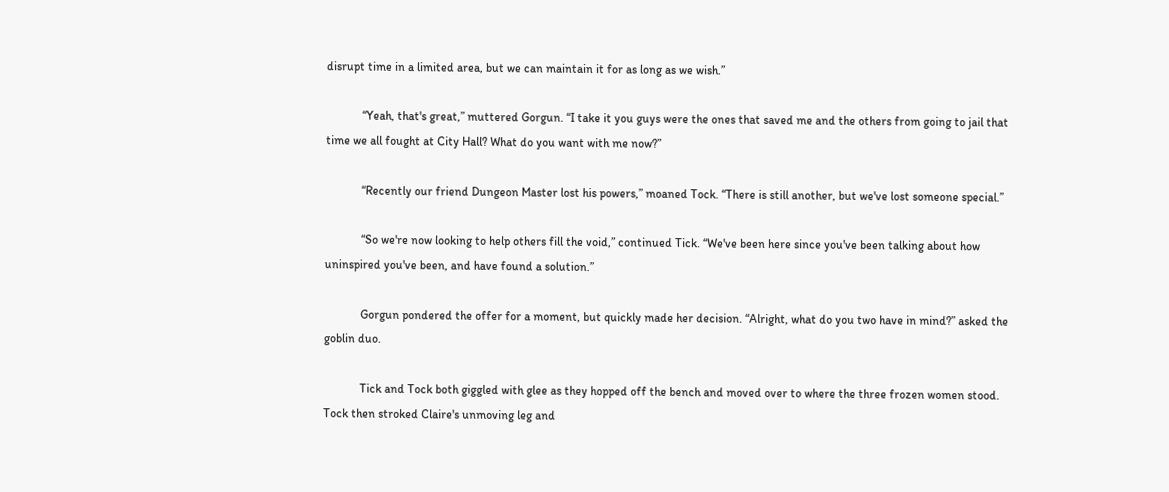disrupt time in a limited area, but we can maintain it for as long as we wish.”

            “Yeah, that's great,” muttered Gorgun. “I take it you guys were the ones that saved me and the others from going to jail that time we all fought at City Hall? What do you want with me now?”

            “Recently our friend Dungeon Master lost his powers,” moaned Tock. “There is still another, but we've lost someone special.”

            “So we're now looking to help others fill the void,” continued Tick. “We've been here since you've been talking about how uninspired you've been, and have found a solution.”

            Gorgun pondered the offer for a moment, but quickly made her decision. “Alright, what do you two have in mind?” asked the goblin duo.

            Tick and Tock both giggled with glee as they hopped off the bench and moved over to where the three frozen women stood. Tock then stroked Claire's unmoving leg and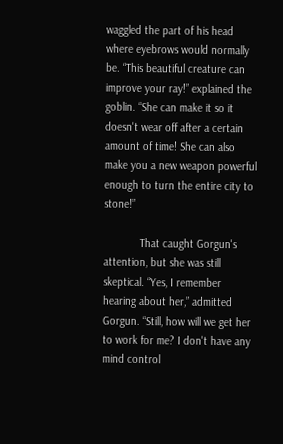waggled the part of his head where eyebrows would normally be. “This beautiful creature can improve your ray!” explained the goblin. “She can make it so it doesn't wear off after a certain amount of time! She can also make you a new weapon powerful enough to turn the entire city to stone!”

            That caught Gorgun's attention, but she was still skeptical. “Yes, I remember hearing about her,” admitted Gorgun. “Still, how will we get her to work for me? I don't have any mind control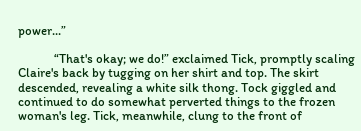power...”

            “That's okay; we do!” exclaimed Tick, promptly scaling Claire's back by tugging on her shirt and top. The skirt descended, revealing a white silk thong. Tock giggled and continued to do somewhat perverted things to the frozen woman's leg. Tick, meanwhile, clung to the front of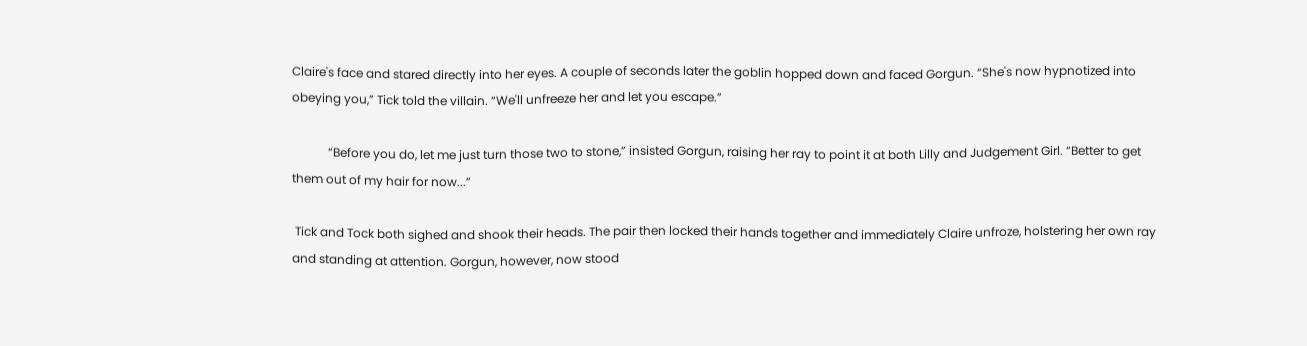Claire's face and stared directly into her eyes. A couple of seconds later the goblin hopped down and faced Gorgun. “She's now hypnotized into obeying you,” Tick told the villain. “We'll unfreeze her and let you escape.”

            “Before you do, let me just turn those two to stone,” insisted Gorgun, raising her ray to point it at both Lilly and Judgement Girl. “Better to get them out of my hair for now...”

 Tick and Tock both sighed and shook their heads. The pair then locked their hands together and immediately Claire unfroze, holstering her own ray and standing at attention. Gorgun, however, now stood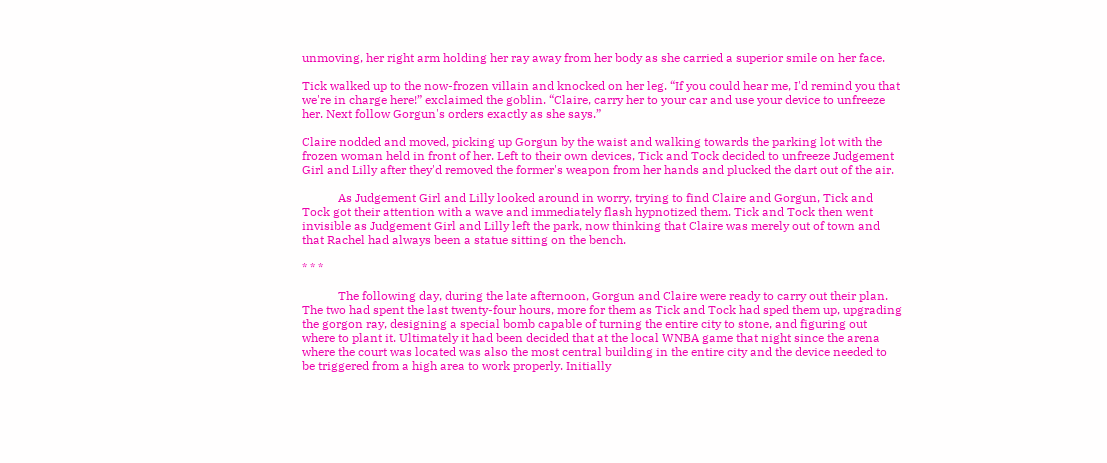unmoving, her right arm holding her ray away from her body as she carried a superior smile on her face.

Tick walked up to the now-frozen villain and knocked on her leg. “If you could hear me, I'd remind you that we're in charge here!” exclaimed the goblin. “Claire, carry her to your car and use your device to unfreeze her. Next follow Gorgun's orders exactly as she says.”

Claire nodded and moved, picking up Gorgun by the waist and walking towards the parking lot with the frozen woman held in front of her. Left to their own devices, Tick and Tock decided to unfreeze Judgement Girl and Lilly after they'd removed the former's weapon from her hands and plucked the dart out of the air.

            As Judgement Girl and Lilly looked around in worry, trying to find Claire and Gorgun, Tick and Tock got their attention with a wave and immediately flash hypnotized them. Tick and Tock then went invisible as Judgement Girl and Lilly left the park, now thinking that Claire was merely out of town and that Rachel had always been a statue sitting on the bench.

* * *

            The following day, during the late afternoon, Gorgun and Claire were ready to carry out their plan. The two had spent the last twenty-four hours, more for them as Tick and Tock had sped them up, upgrading the gorgon ray, designing a special bomb capable of turning the entire city to stone, and figuring out where to plant it. Ultimately it had been decided that at the local WNBA game that night since the arena where the court was located was also the most central building in the entire city and the device needed to be triggered from a high area to work properly. Initially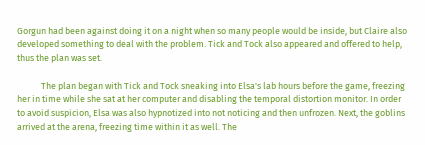Gorgun had been against doing it on a night when so many people would be inside, but Claire also developed something to deal with the problem. Tick and Tock also appeared and offered to help, thus the plan was set.

            The plan began with Tick and Tock sneaking into Elsa's lab hours before the game, freezing her in time while she sat at her computer and disabling the temporal distortion monitor. In order to avoid suspicion, Elsa was also hypnotized into not noticing and then unfrozen. Next, the goblins arrived at the arena, freezing time within it as well. The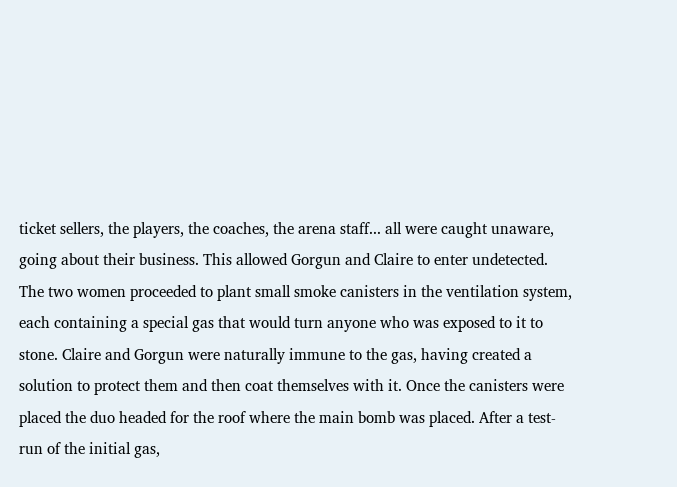ticket sellers, the players, the coaches, the arena staff... all were caught unaware, going about their business. This allowed Gorgun and Claire to enter undetected. The two women proceeded to plant small smoke canisters in the ventilation system, each containing a special gas that would turn anyone who was exposed to it to stone. Claire and Gorgun were naturally immune to the gas, having created a solution to protect them and then coat themselves with it. Once the canisters were placed the duo headed for the roof where the main bomb was placed. After a test-run of the initial gas,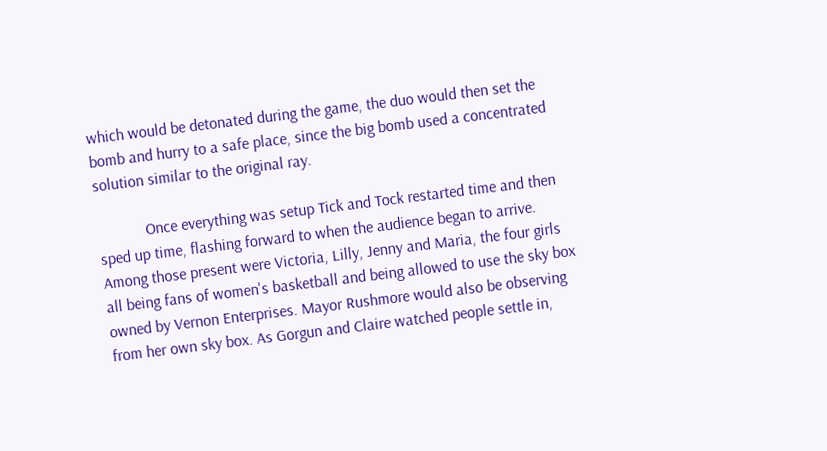which would be detonated during the game, the duo would then set the bomb and hurry to a safe place, since the big bomb used a concentrated solution similar to the original ray.

            Once everything was setup Tick and Tock restarted time and then sped up time, flashing forward to when the audience began to arrive. Among those present were Victoria, Lilly, Jenny and Maria, the four girls all being fans of women's basketball and being allowed to use the sky box owned by Vernon Enterprises. Mayor Rushmore would also be observing from her own sky box. As Gorgun and Claire watched people settle in,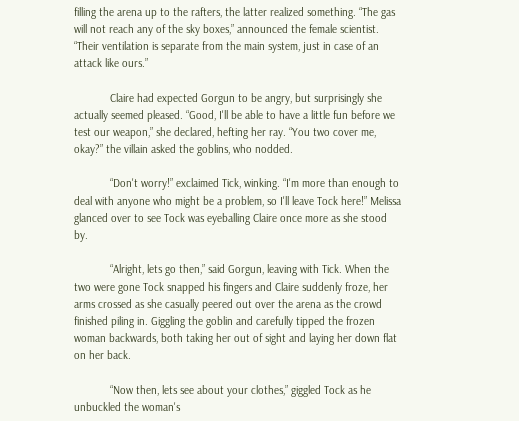filling the arena up to the rafters, the latter realized something. “The gas will not reach any of the sky boxes,” announced the female scientist. “Their ventilation is separate from the main system, just in case of an attack like ours.”

            Claire had expected Gorgun to be angry, but surprisingly she actually seemed pleased. “Good, I'll be able to have a little fun before we test our weapon,” she declared, hefting her ray. “You two cover me, okay?” the villain asked the goblins, who nodded.

            “Don't worry!” exclaimed Tick, winking. “I'm more than enough to deal with anyone who might be a problem, so I'll leave Tock here!” Melissa glanced over to see Tock was eyeballing Claire once more as she stood by.

            “Alright, lets go then,” said Gorgun, leaving with Tick. When the two were gone Tock snapped his fingers and Claire suddenly froze, her arms crossed as she casually peered out over the arena as the crowd finished piling in. Giggling the goblin and carefully tipped the frozen woman backwards, both taking her out of sight and laying her down flat on her back.

            “Now then, lets see about your clothes,” giggled Tock as he unbuckled the woman's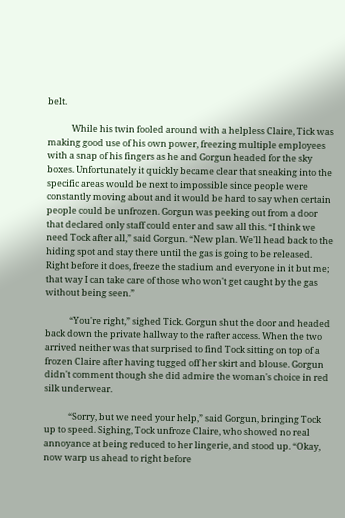belt.

            While his twin fooled around with a helpless Claire, Tick was making good use of his own power, freezing multiple employees with a snap of his fingers as he and Gorgun headed for the sky boxes. Unfortunately it quickly became clear that sneaking into the specific areas would be next to impossible since people were constantly moving about and it would be hard to say when certain people could be unfrozen. Gorgun was peeking out from a door that declared only staff could enter and saw all this. “I think we need Tock after all,” said Gorgun. “New plan. We'll head back to the hiding spot and stay there until the gas is going to be released. Right before it does, freeze the stadium and everyone in it but me; that way I can take care of those who won't get caught by the gas without being seen.”

            “You're right,” sighed Tick. Gorgun shut the door and headed back down the private hallway to the rafter access. When the two arrived neither was that surprised to find Tock sitting on top of a frozen Claire after having tugged off her skirt and blouse. Gorgun didn't comment though she did admire the woman's choice in red silk underwear.

            “Sorry, but we need your help,” said Gorgun, bringing Tock up to speed. Sighing, Tock unfroze Claire, who showed no real annoyance at being reduced to her lingerie, and stood up. “Okay, now warp us ahead to right before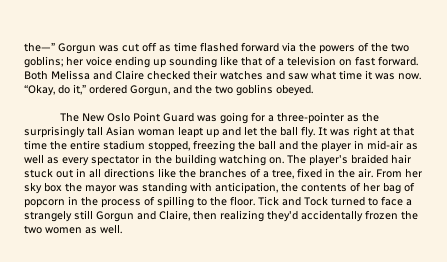the—” Gorgun was cut off as time flashed forward via the powers of the two goblins; her voice ending up sounding like that of a television on fast forward. Both Melissa and Claire checked their watches and saw what time it was now. “Okay, do it,” ordered Gorgun, and the two goblins obeyed.

            The New Oslo Point Guard was going for a three-pointer as the surprisingly tall Asian woman leapt up and let the ball fly. It was right at that time the entire stadium stopped, freezing the ball and the player in mid-air as well as every spectator in the building watching on. The player's braided hair stuck out in all directions like the branches of a tree, fixed in the air. From her sky box the mayor was standing with anticipation, the contents of her bag of popcorn in the process of spilling to the floor. Tick and Tock turned to face a strangely still Gorgun and Claire, then realizing they'd accidentally frozen the two women as well.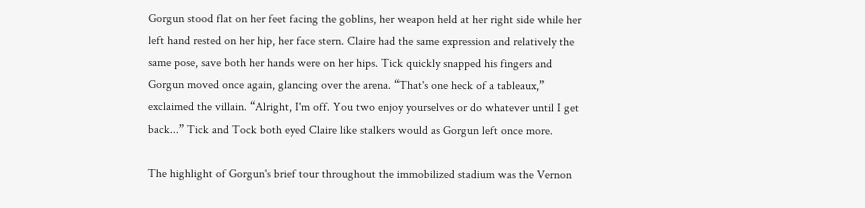Gorgun stood flat on her feet facing the goblins, her weapon held at her right side while her left hand rested on her hip, her face stern. Claire had the same expression and relatively the same pose, save both her hands were on her hips. Tick quickly snapped his fingers and Gorgun moved once again, glancing over the arena. “That's one heck of a tableaux,” exclaimed the villain. “Alright, I'm off. You two enjoy yourselves or do whatever until I get back...” Tick and Tock both eyed Claire like stalkers would as Gorgun left once more.

The highlight of Gorgun's brief tour throughout the immobilized stadium was the Vernon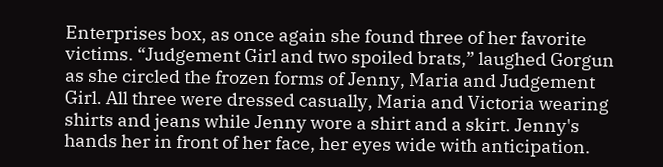Enterprises box, as once again she found three of her favorite victims. “Judgement Girl and two spoiled brats,” laughed Gorgun as she circled the frozen forms of Jenny, Maria and Judgement Girl. All three were dressed casually, Maria and Victoria wearing shirts and jeans while Jenny wore a shirt and a skirt. Jenny's hands her in front of her face, her eyes wide with anticipation.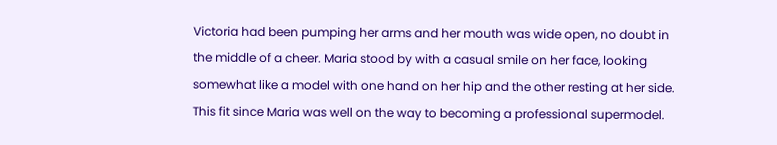Victoria had been pumping her arms and her mouth was wide open, no doubt in the middle of a cheer. Maria stood by with a casual smile on her face, looking somewhat like a model with one hand on her hip and the other resting at her side. This fit since Maria was well on the way to becoming a professional supermodel.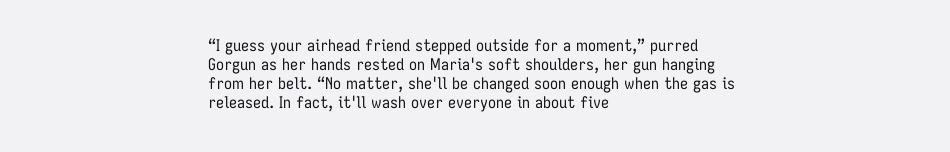“I guess your airhead friend stepped outside for a moment,” purred Gorgun as her hands rested on Maria's soft shoulders, her gun hanging from her belt. “No matter, she'll be changed soon enough when the gas is released. In fact, it'll wash over everyone in about five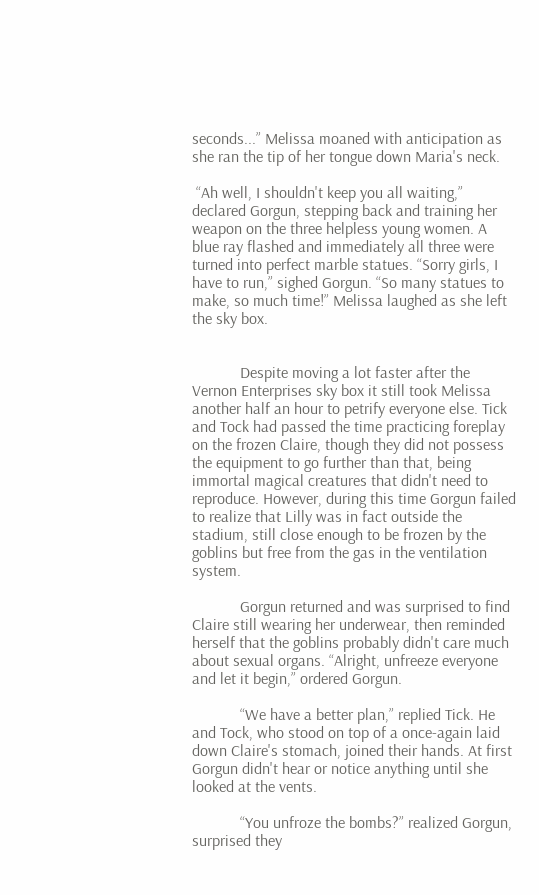seconds...” Melissa moaned with anticipation as she ran the tip of her tongue down Maria's neck.

 “Ah well, I shouldn't keep you all waiting,” declared Gorgun, stepping back and training her weapon on the three helpless young women. A blue ray flashed and immediately all three were turned into perfect marble statues. “Sorry girls, I have to run,” sighed Gorgun. “So many statues to make, so much time!” Melissa laughed as she left the sky box.


            Despite moving a lot faster after the Vernon Enterprises sky box it still took Melissa another half an hour to petrify everyone else. Tick and Tock had passed the time practicing foreplay on the frozen Claire, though they did not possess the equipment to go further than that, being immortal magical creatures that didn't need to reproduce. However, during this time Gorgun failed to realize that Lilly was in fact outside the stadium, still close enough to be frozen by the goblins but free from the gas in the ventilation system.

            Gorgun returned and was surprised to find Claire still wearing her underwear, then reminded herself that the goblins probably didn't care much about sexual organs. “Alright, unfreeze everyone and let it begin,” ordered Gorgun.

            “We have a better plan,” replied Tick. He and Tock, who stood on top of a once-again laid down Claire's stomach, joined their hands. At first Gorgun didn't hear or notice anything until she looked at the vents.

            “You unfroze the bombs?” realized Gorgun, surprised they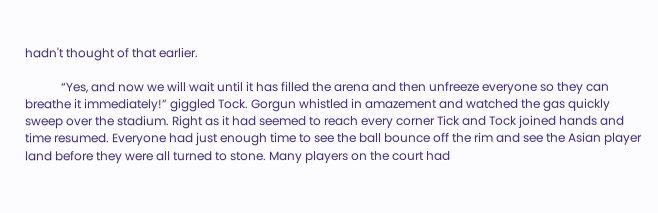hadn't thought of that earlier.

            “Yes, and now we will wait until it has filled the arena and then unfreeze everyone so they can breathe it immediately!” giggled Tock. Gorgun whistled in amazement and watched the gas quickly sweep over the stadium. Right as it had seemed to reach every corner Tick and Tock joined hands and time resumed. Everyone had just enough time to see the ball bounce off the rim and see the Asian player land before they were all turned to stone. Many players on the court had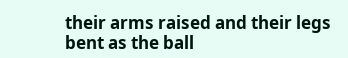their arms raised and their legs bent as the ball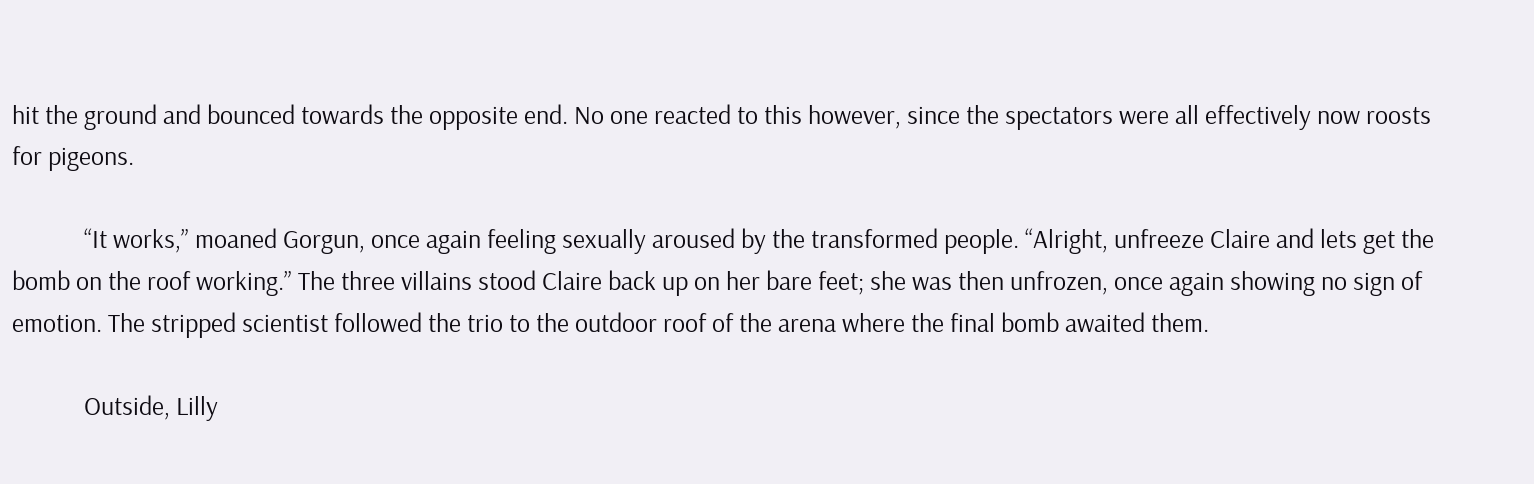hit the ground and bounced towards the opposite end. No one reacted to this however, since the spectators were all effectively now roosts for pigeons.

            “It works,” moaned Gorgun, once again feeling sexually aroused by the transformed people. “Alright, unfreeze Claire and lets get the bomb on the roof working.” The three villains stood Claire back up on her bare feet; she was then unfrozen, once again showing no sign of emotion. The stripped scientist followed the trio to the outdoor roof of the arena where the final bomb awaited them.

            Outside, Lilly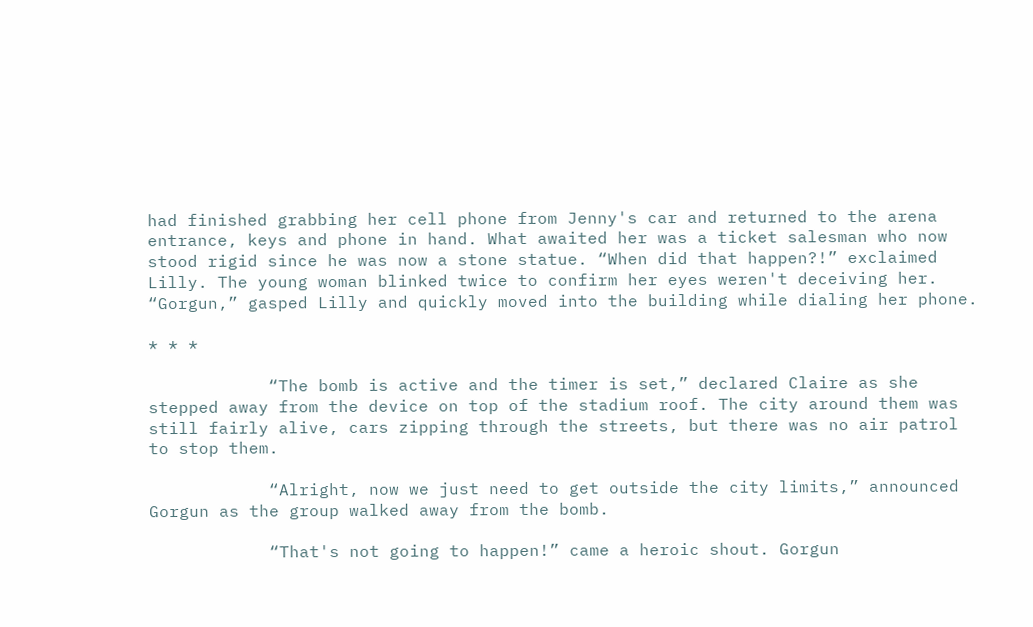had finished grabbing her cell phone from Jenny's car and returned to the arena entrance, keys and phone in hand. What awaited her was a ticket salesman who now stood rigid since he was now a stone statue. “When did that happen?!” exclaimed Lilly. The young woman blinked twice to confirm her eyes weren't deceiving her. “Gorgun,” gasped Lilly and quickly moved into the building while dialing her phone.

* * *

            “The bomb is active and the timer is set,” declared Claire as she stepped away from the device on top of the stadium roof. The city around them was still fairly alive, cars zipping through the streets, but there was no air patrol to stop them.

            “Alright, now we just need to get outside the city limits,” announced Gorgun as the group walked away from the bomb.

            “That's not going to happen!” came a heroic shout. Gorgun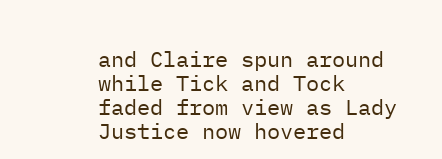and Claire spun around while Tick and Tock faded from view as Lady Justice now hovered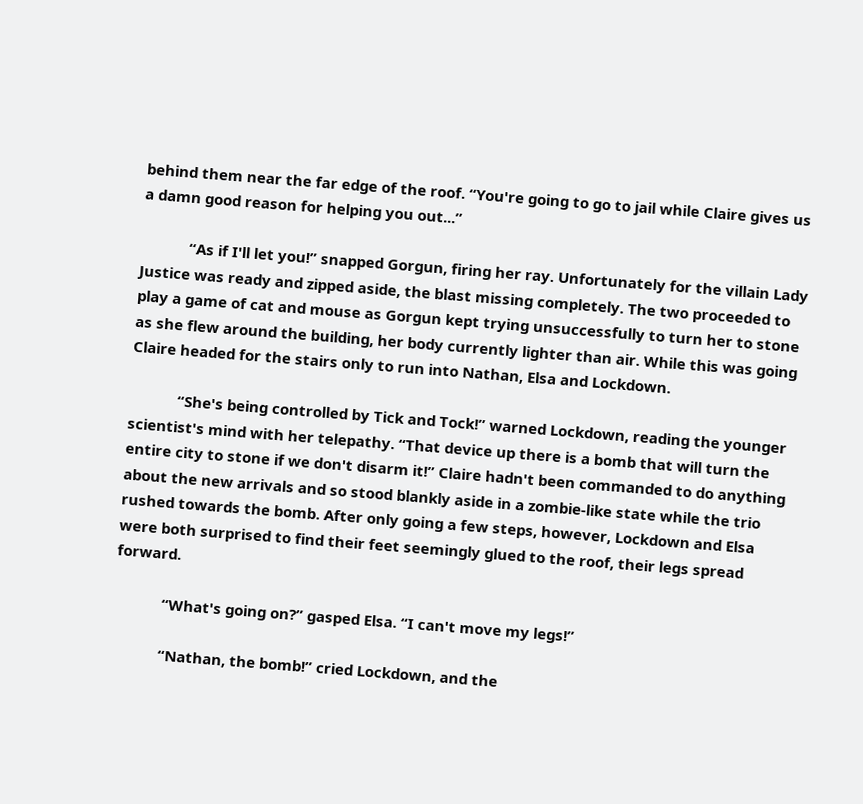behind them near the far edge of the roof. “You're going to go to jail while Claire gives us a damn good reason for helping you out...”

            “As if I'll let you!” snapped Gorgun, firing her ray. Unfortunately for the villain Lady Justice was ready and zipped aside, the blast missing completely. The two proceeded to play a game of cat and mouse as Gorgun kept trying unsuccessfully to turn her to stone as she flew around the building, her body currently lighter than air. While this was going Claire headed for the stairs only to run into Nathan, Elsa and Lockdown.

            “She's being controlled by Tick and Tock!” warned Lockdown, reading the younger scientist's mind with her telepathy. “That device up there is a bomb that will turn the entire city to stone if we don't disarm it!” Claire hadn't been commanded to do anything about the new arrivals and so stood blankly aside in a zombie-like state while the trio rushed towards the bomb. After only going a few steps, however, Lockdown and Elsa were both surprised to find their feet seemingly glued to the roof, their legs spread forward.

            “What's going on?” gasped Elsa. “I can't move my legs!”

            “Nathan, the bomb!” cried Lockdown, and the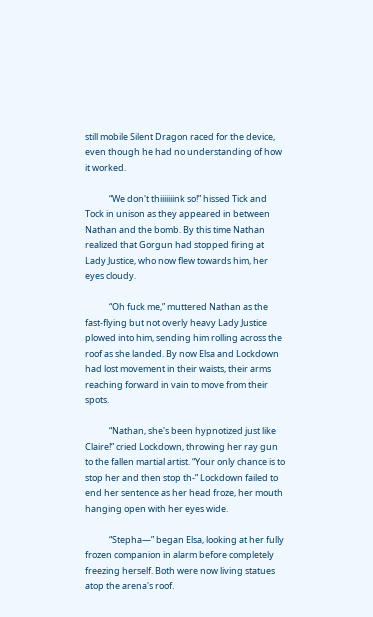still mobile Silent Dragon raced for the device, even though he had no understanding of how it worked.

            “We don't thiiiiiiink so!” hissed Tick and Tock in unison as they appeared in between Nathan and the bomb. By this time Nathan realized that Gorgun had stopped firing at Lady Justice, who now flew towards him, her eyes cloudy.

            “Oh fuck me,” muttered Nathan as the fast-flying but not overly heavy Lady Justice plowed into him, sending him rolling across the roof as she landed. By now Elsa and Lockdown had lost movement in their waists, their arms reaching forward in vain to move from their spots.

            “Nathan, she's been hypnotized just like Claire!” cried Lockdown, throwing her ray gun to the fallen martial artist. “Your only chance is to stop her and then stop th-” Lockdown failed to end her sentence as her head froze, her mouth hanging open with her eyes wide.

            “Stepha—” began Elsa, looking at her fully frozen companion in alarm before completely freezing herself. Both were now living statues atop the arena's roof.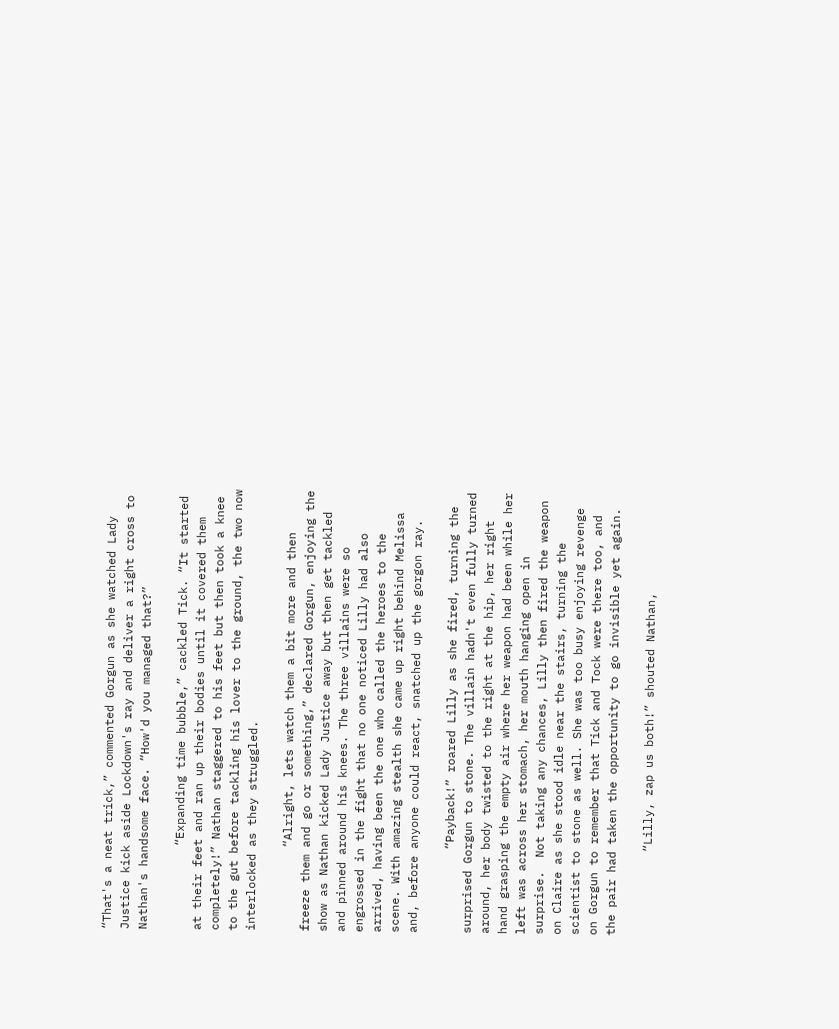“That's a neat trick,” commented Gorgun as she watched Lady Justice kick aside Lockdown's ray and deliver a right cross to Nathan's handsome face. “How'd you managed that?”

            “Expanding time bubble,” cackled Tick. “It started at their feet and ran up their bodies until it covered them completely!” Nathan staggered to his feet but then took a knee to the gut before tackling his lover to the ground, the two now interlocked as they struggled.

            “Alright, lets watch them a bit more and then freeze them and go or something,” declared Gorgun, enjoying the show as Nathan kicked Lady Justice away but then get tackled and pinned around his knees. The three villains were so engrossed in the fight that no one noticed Lilly had also arrived, having been the one who called the heroes to the scene. With amazing stealth she came up right behind Melissa and, before anyone could react, snatched up the gorgon ray.

            “Payback!” roared Lilly as she fired, turning the surprised Gorgun to stone. The villain hadn't even fully turned around, her body twisted to the right at the hip, her right hand grasping the empty air where her weapon had been while her left was across her stomach, her mouth hanging open in surprise.  Not taking any chances, Lilly then fired the weapon on Claire as she stood idle near the stairs, turning the scientist to stone as well. She was too busy enjoying revenge on Gorgun to remember that Tick and Tock were there too, and the pair had taken the opportunity to go invisible yet again.

            “Lilly, zap us both!” shouted Nathan,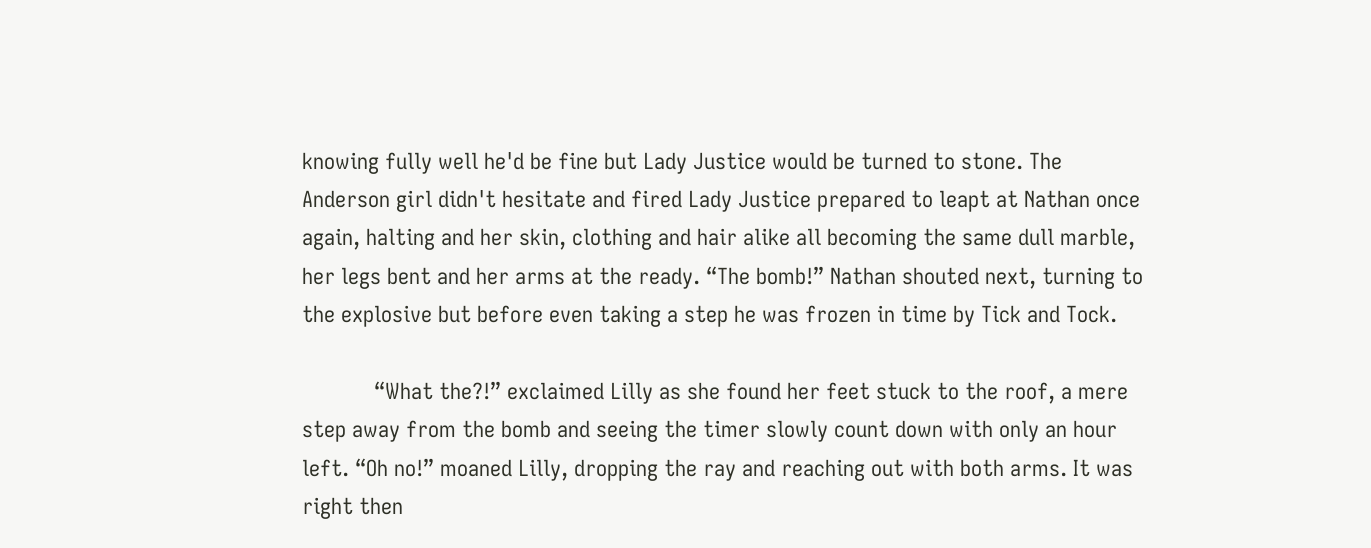knowing fully well he'd be fine but Lady Justice would be turned to stone. The Anderson girl didn't hesitate and fired Lady Justice prepared to leapt at Nathan once again, halting and her skin, clothing and hair alike all becoming the same dull marble, her legs bent and her arms at the ready. “The bomb!” Nathan shouted next, turning to the explosive but before even taking a step he was frozen in time by Tick and Tock.

            “What the?!” exclaimed Lilly as she found her feet stuck to the roof, a mere step away from the bomb and seeing the timer slowly count down with only an hour left. “Oh no!” moaned Lilly, dropping the ray and reaching out with both arms. It was right then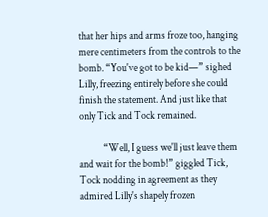that her hips and arms froze too, hanging mere centimeters from the controls to the bomb. “You've got to be kid—” sighed Lilly, freezing entirely before she could finish the statement. And just like that only Tick and Tock remained.

            “Well, I guess we'll just leave them and wait for the bomb!” giggled Tick, Tock nodding in agreement as they admired Lilly's shapely frozen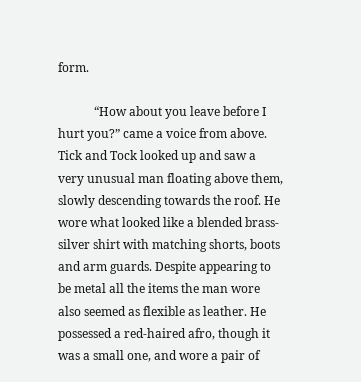form.

            “How about you leave before I hurt you?” came a voice from above. Tick and Tock looked up and saw a very unusual man floating above them, slowly descending towards the roof. He wore what looked like a blended brass-silver shirt with matching shorts, boots and arm guards. Despite appearing to be metal all the items the man wore also seemed as flexible as leather. He possessed a red-haired afro, though it was a small one, and wore a pair of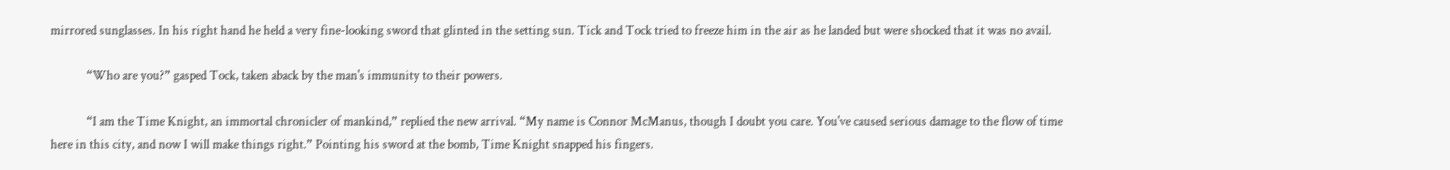mirrored sunglasses. In his right hand he held a very fine-looking sword that glinted in the setting sun. Tick and Tock tried to freeze him in the air as he landed but were shocked that it was no avail.

            “Who are you?” gasped Tock, taken aback by the man's immunity to their powers.

            “I am the Time Knight, an immortal chronicler of mankind,” replied the new arrival. “My name is Connor McManus, though I doubt you care. You've caused serious damage to the flow of time here in this city, and now I will make things right.” Pointing his sword at the bomb, Time Knight snapped his fingers.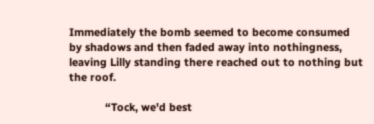Immediately the bomb seemed to become consumed by shadows and then faded away into nothingness, leaving Lilly standing there reached out to nothing but the roof.

            “Tock, we'd best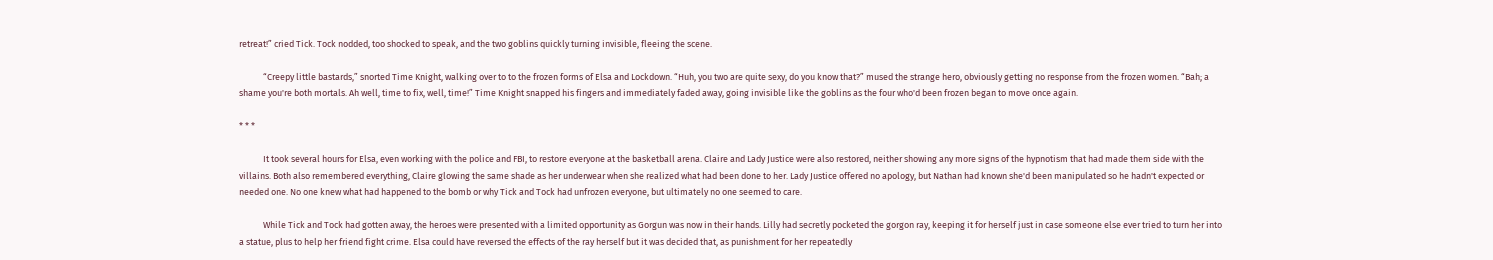retreat!” cried Tick. Tock nodded, too shocked to speak, and the two goblins quickly turning invisible, fleeing the scene.

            “Creepy little bastards,” snorted Time Knight, walking over to to the frozen forms of Elsa and Lockdown. “Huh, you two are quite sexy, do you know that?” mused the strange hero, obviously getting no response from the frozen women. “Bah; a shame you're both mortals. Ah well, time to fix, well, time!” Time Knight snapped his fingers and immediately faded away, going invisible like the goblins as the four who'd been frozen began to move once again.

* * *

            It took several hours for Elsa, even working with the police and FBI, to restore everyone at the basketball arena. Claire and Lady Justice were also restored, neither showing any more signs of the hypnotism that had made them side with the villains. Both also remembered everything, Claire glowing the same shade as her underwear when she realized what had been done to her. Lady Justice offered no apology, but Nathan had known she'd been manipulated so he hadn't expected or needed one. No one knew what had happened to the bomb or why Tick and Tock had unfrozen everyone, but ultimately no one seemed to care.

            While Tick and Tock had gotten away, the heroes were presented with a limited opportunity as Gorgun was now in their hands. Lilly had secretly pocketed the gorgon ray, keeping it for herself just in case someone else ever tried to turn her into a statue, plus to help her friend fight crime. Elsa could have reversed the effects of the ray herself but it was decided that, as punishment for her repeatedly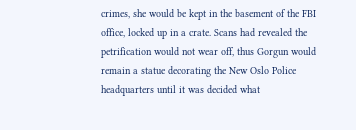crimes, she would be kept in the basement of the FBI office, locked up in a crate. Scans had revealed the petrification would not wear off, thus Gorgun would remain a statue decorating the New Oslo Police headquarters until it was decided what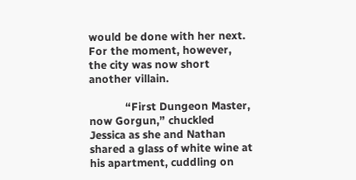would be done with her next. For the moment, however, the city was now short another villain.

            “First Dungeon Master, now Gorgun,” chuckled Jessica as she and Nathan shared a glass of white wine at his apartment, cuddling on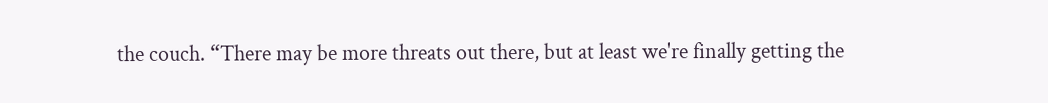the couch. “There may be more threats out there, but at least we're finally getting the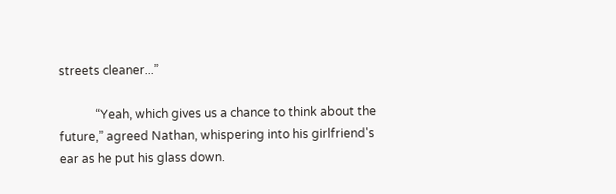streets cleaner...”

            “Yeah, which gives us a chance to think about the future,” agreed Nathan, whispering into his girlfriend's ear as he put his glass down.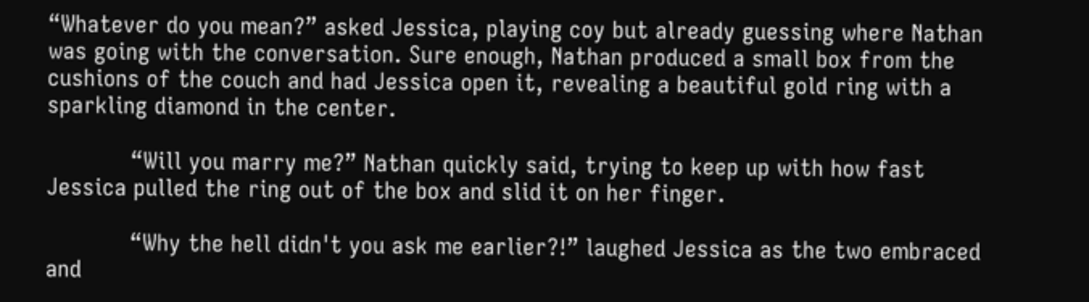“Whatever do you mean?” asked Jessica, playing coy but already guessing where Nathan was going with the conversation. Sure enough, Nathan produced a small box from the cushions of the couch and had Jessica open it, revealing a beautiful gold ring with a sparkling diamond in the center.

            “Will you marry me?” Nathan quickly said, trying to keep up with how fast Jessica pulled the ring out of the box and slid it on her finger.

            “Why the hell didn't you ask me earlier?!” laughed Jessica as the two embraced and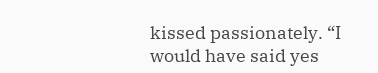kissed passionately. “I would have said yes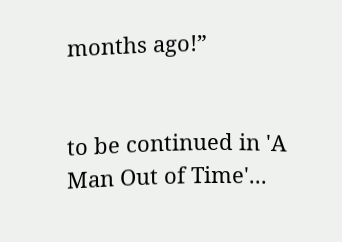months ago!”


to be continued in 'A Man Out of Time'...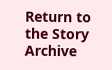Return to the Story Archive